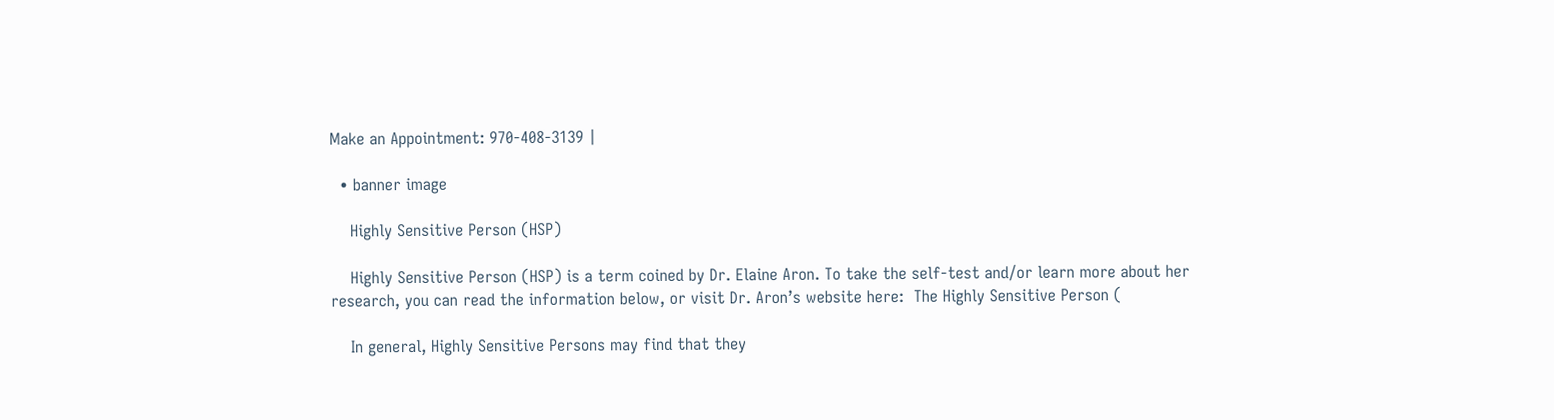Make an Appointment: 970-408-3139 |

  • banner image

    Highly Sensitive Person (HSP)

    Highly Sensitive Person (HSP) is a term coined by Dr. Elaine Aron. To take the self-test and/or learn more about her research, you can read the information below, or visit Dr. Aron’s website here:  The Highly Sensitive Person (

    In general, Highly Sensitive Persons may find that they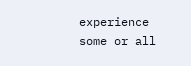experience some or all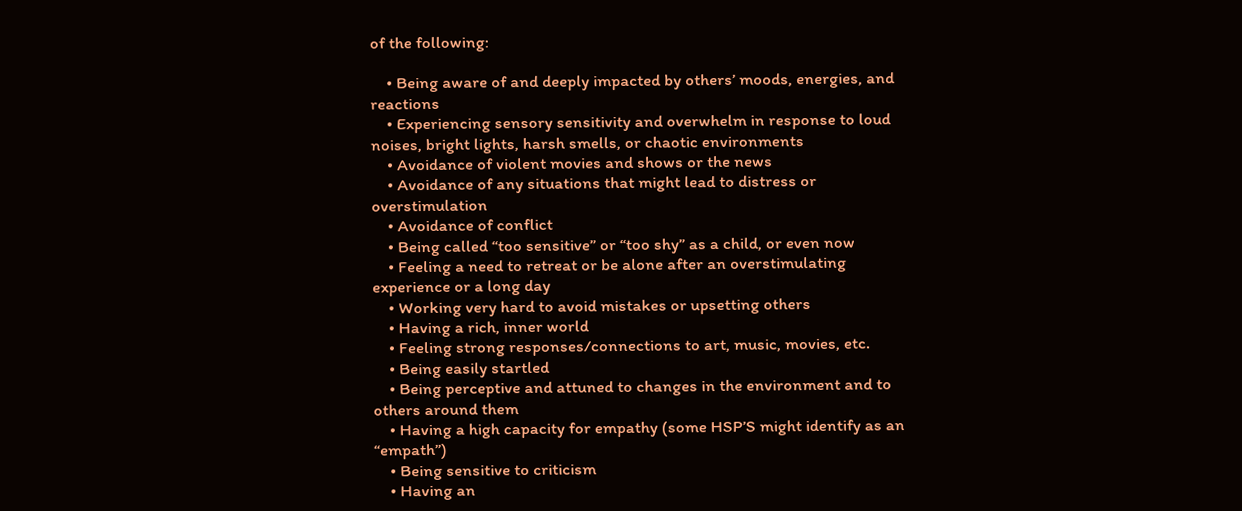of the following:

    • Being aware of and deeply impacted by others’ moods, energies, and reactions
    • Experiencing sensory sensitivity and overwhelm in response to loud noises, bright lights, harsh smells, or chaotic environments
    • Avoidance of violent movies and shows or the news
    • Avoidance of any situations that might lead to distress or overstimulation
    • Avoidance of conflict
    • Being called “too sensitive” or “too shy” as a child, or even now
    • Feeling a need to retreat or be alone after an overstimulating experience or a long day
    • Working very hard to avoid mistakes or upsetting others
    • Having a rich, inner world
    • Feeling strong responses/connections to art, music, movies, etc.
    • Being easily startled
    • Being perceptive and attuned to changes in the environment and to others around them
    • Having a high capacity for empathy (some HSP’S might identify as an “empath”)
    • Being sensitive to criticism
    • Having an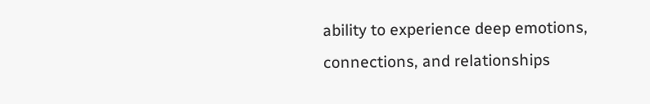ability to experience deep emotions, connections, and relationships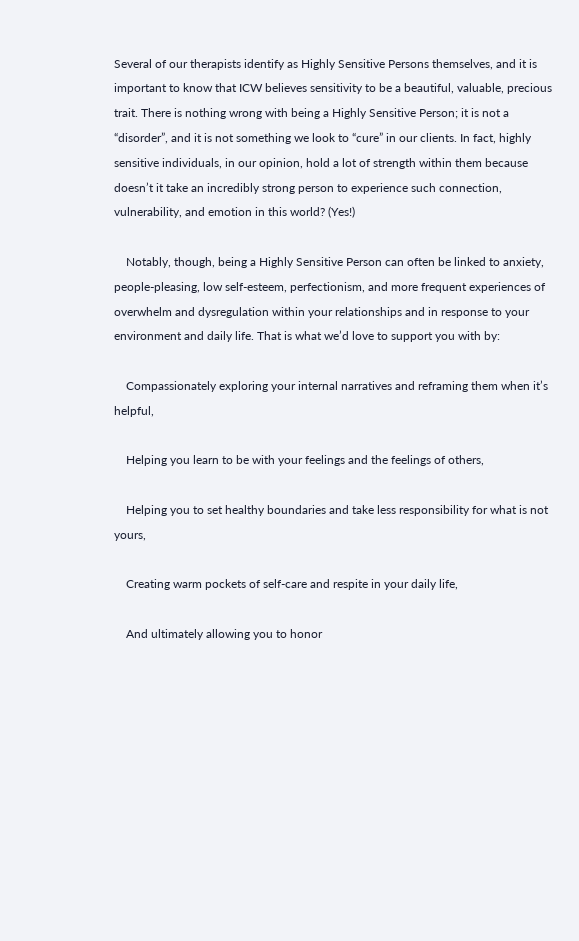Several of our therapists identify as Highly Sensitive Persons themselves, and it is important to know that ICW believes sensitivity to be a beautiful, valuable, precious trait. There is nothing wrong with being a Highly Sensitive Person; it is not a “disorder”, and it is not something we look to “cure” in our clients. In fact, highly sensitive individuals, in our opinion, hold a lot of strength within them because doesn’t it take an incredibly strong person to experience such connection, vulnerability, and emotion in this world? (Yes!)

    Notably, though, being a Highly Sensitive Person can often be linked to anxiety, people-pleasing, low self-esteem, perfectionism, and more frequent experiences of overwhelm and dysregulation within your relationships and in response to your environment and daily life. That is what we’d love to support you with by:

    Compassionately exploring your internal narratives and reframing them when it’s helpful,

    Helping you learn to be with your feelings and the feelings of others,

    Helping you to set healthy boundaries and take less responsibility for what is not yours,

    Creating warm pockets of self-care and respite in your daily life,

    And ultimately allowing you to honor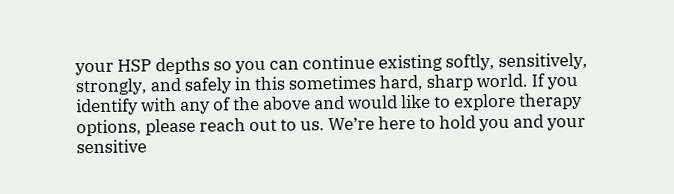your HSP depths so you can continue existing softly, sensitively, strongly, and safely in this sometimes hard, sharp world. If you identify with any of the above and would like to explore therapy options, please reach out to us. We’re here to hold you and your sensitive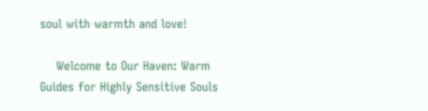soul with warmth and love!

    Welcome to Our Haven: Warm Guides for Highly Sensitive Souls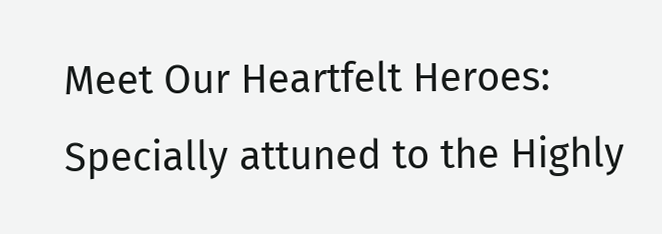Meet Our Heartfelt Heroes: Specially attuned to the Highly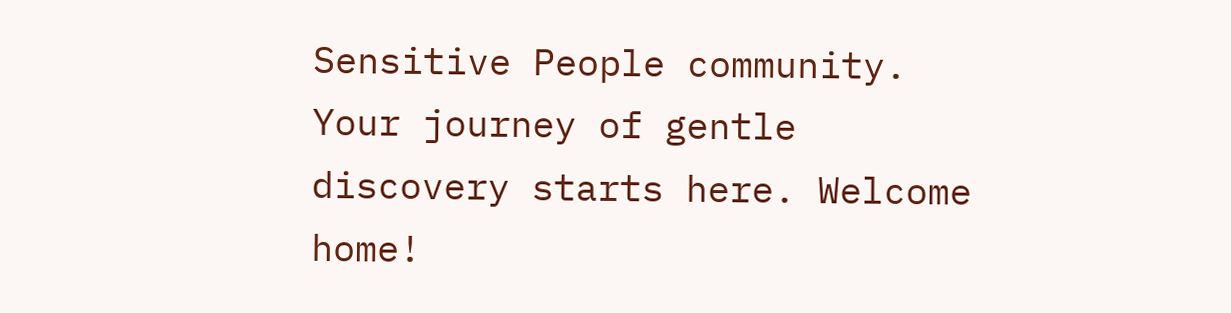Sensitive People community. Your journey of gentle discovery starts here. Welcome home!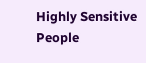Highly Sensitive People